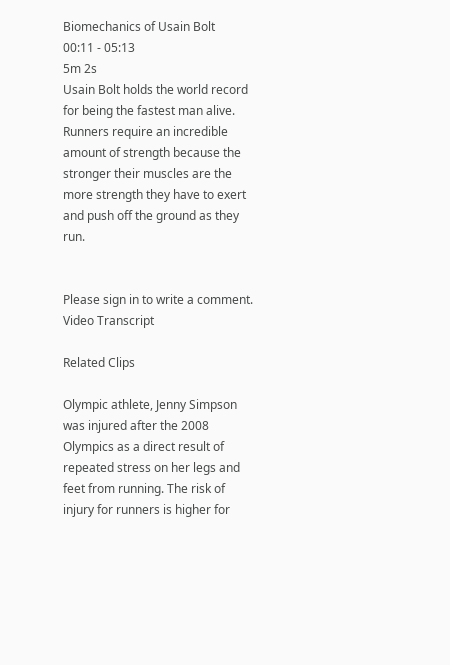Biomechanics of Usain Bolt
00:11 - 05:13
5m 2s
Usain Bolt holds the world record for being the fastest man alive. Runners require an incredible amount of strength because the stronger their muscles are the more strength they have to exert and push off the ground as they run.


Please sign in to write a comment.
Video Transcript

Related Clips

Olympic athlete, Jenny Simpson was injured after the 2008 Olympics as a direct result of repeated stress on her legs and feet from running. The risk of injury for runners is higher for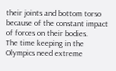their joints and bottom torso because of the constant impact of forces on their bodies.
The time keeping in the Olympics need extreme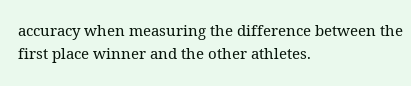accuracy when measuring the difference between the first place winner and the other athletes.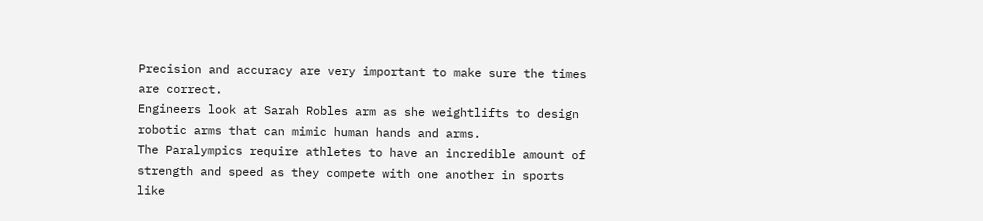Precision and accuracy are very important to make sure the times are correct.
Engineers look at Sarah Robles arm as she weightlifts to design robotic arms that can mimic human hands and arms.
The Paralympics require athletes to have an incredible amount of strength and speed as they compete with one another in sports like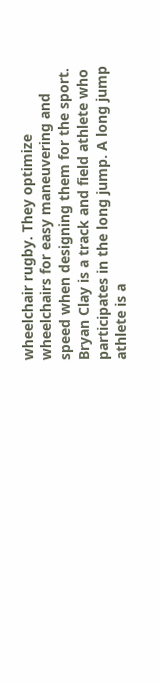wheelchair rugby. They optimize wheelchairs for easy maneuvering and speed when designing them for the sport.
Bryan Clay is a track and field athlete who participates in the long jump. A long jump athlete is a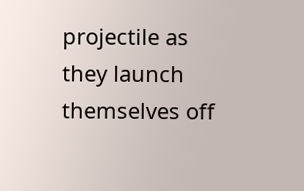projectile as they launch themselves off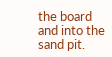the board and into the sand pit.